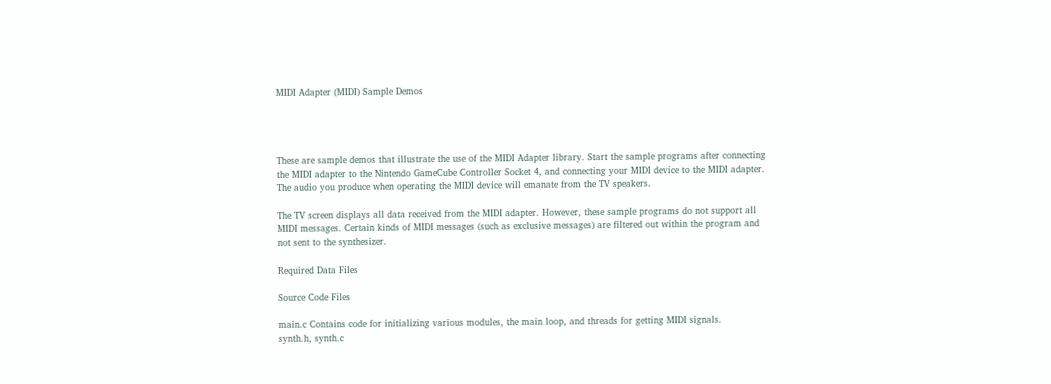MIDI Adapter (MIDI) Sample Demos




These are sample demos that illustrate the use of the MIDI Adapter library. Start the sample programs after connecting the MIDI adapter to the Nintendo GameCube Controller Socket 4, and connecting your MIDI device to the MIDI adapter. The audio you produce when operating the MIDI device will emanate from the TV speakers.

The TV screen displays all data received from the MIDI adapter. However, these sample programs do not support all MIDI messages. Certain kinds of MIDI messages (such as exclusive messages) are filtered out within the program and not sent to the synthesizer.

Required Data Files

Source Code Files

main.c Contains code for initializing various modules, the main loop, and threads for getting MIDI signals.
synth.h, synth.c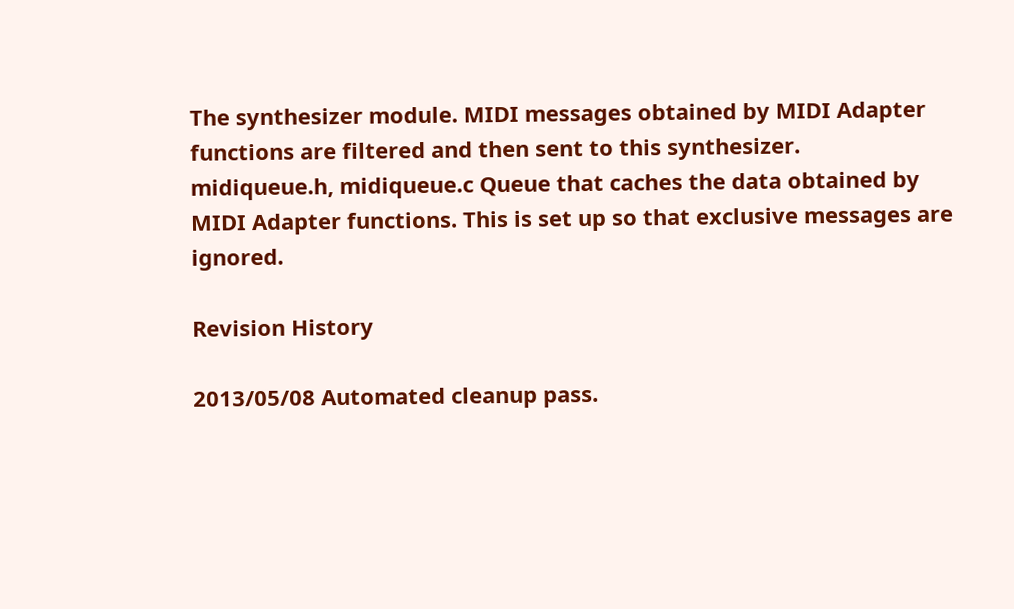The synthesizer module. MIDI messages obtained by MIDI Adapter functions are filtered and then sent to this synthesizer.
midiqueue.h, midiqueue.c Queue that caches the data obtained by MIDI Adapter functions. This is set up so that exclusive messages are ignored.

Revision History

2013/05/08 Automated cleanup pass.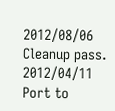2012/08/06 Cleanup pass.
2012/04/11 Port to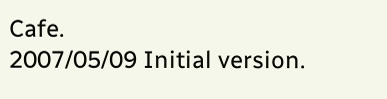Cafe.
2007/05/09 Initial version.